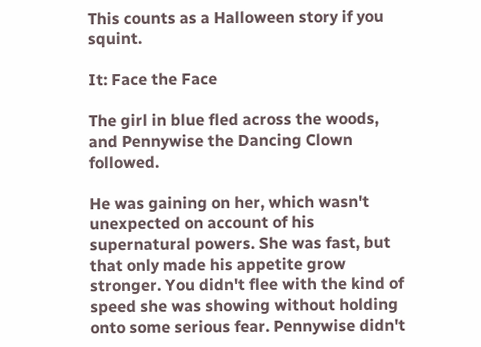This counts as a Halloween story if you squint.

It: Face the Face

The girl in blue fled across the woods, and Pennywise the Dancing Clown followed.

He was gaining on her, which wasn't unexpected on account of his supernatural powers. She was fast, but that only made his appetite grow stronger. You didn't flee with the kind of speed she was showing without holding onto some serious fear. Pennywise didn't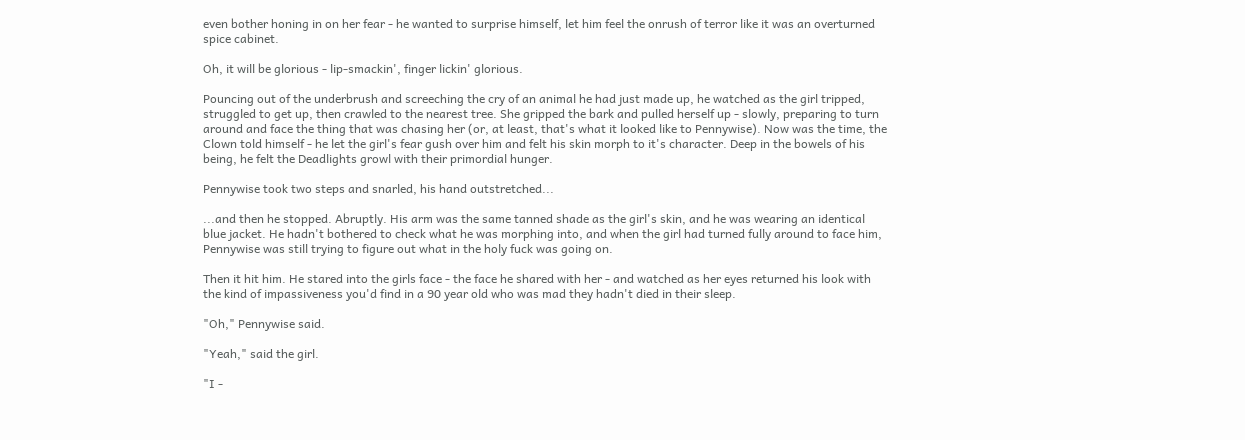even bother honing in on her fear - he wanted to surprise himself, let him feel the onrush of terror like it was an overturned spice cabinet.

Oh, it will be glorious - lip-smackin', finger lickin' glorious.

Pouncing out of the underbrush and screeching the cry of an animal he had just made up, he watched as the girl tripped, struggled to get up, then crawled to the nearest tree. She gripped the bark and pulled herself up - slowly, preparing to turn around and face the thing that was chasing her (or, at least, that's what it looked like to Pennywise). Now was the time, the Clown told himself - he let the girl's fear gush over him and felt his skin morph to it's character. Deep in the bowels of his being, he felt the Deadlights growl with their primordial hunger.

Pennywise took two steps and snarled, his hand outstretched...

...and then he stopped. Abruptly. His arm was the same tanned shade as the girl's skin, and he was wearing an identical blue jacket. He hadn't bothered to check what he was morphing into, and when the girl had turned fully around to face him, Pennywise was still trying to figure out what in the holy fuck was going on.

Then it hit him. He stared into the girls face - the face he shared with her - and watched as her eyes returned his look with the kind of impassiveness you'd find in a 90 year old who was mad they hadn't died in their sleep.

"Oh," Pennywise said.

"Yeah," said the girl.

"I -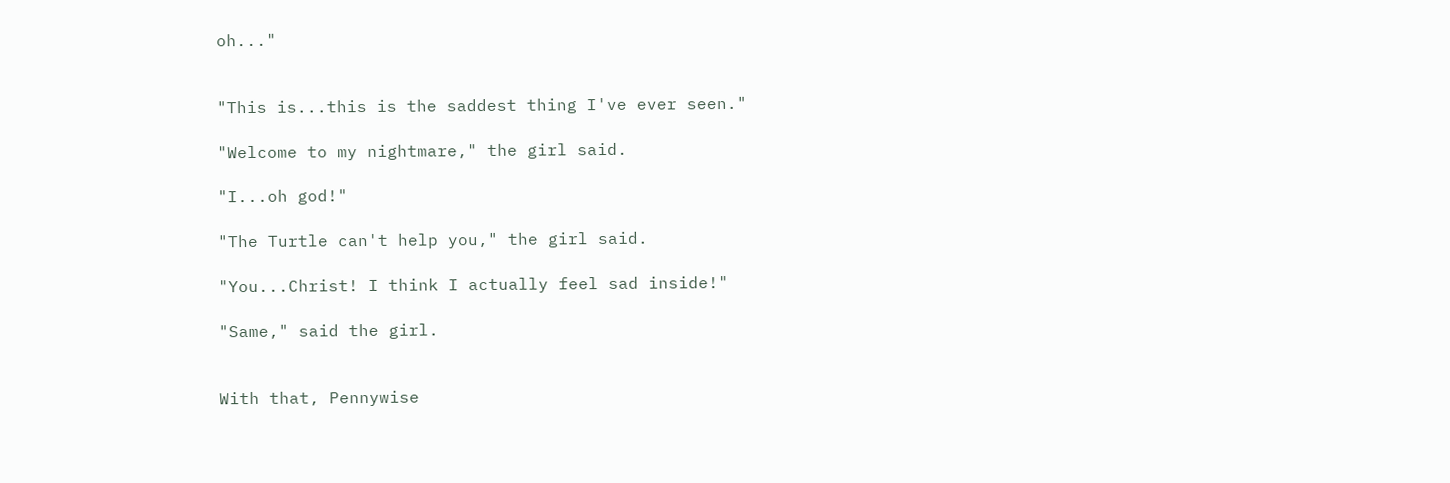oh..."


"This is...this is the saddest thing I've ever seen."

"Welcome to my nightmare," the girl said.

"I...oh god!"

"The Turtle can't help you," the girl said.

"You...Christ! I think I actually feel sad inside!"

"Same," said the girl.


With that, Pennywise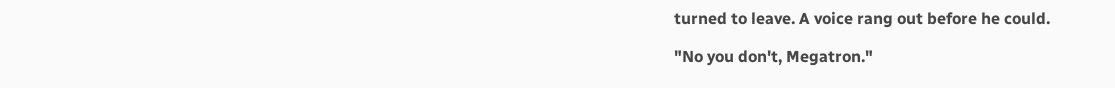turned to leave. A voice rang out before he could.

"No you don't, Megatron."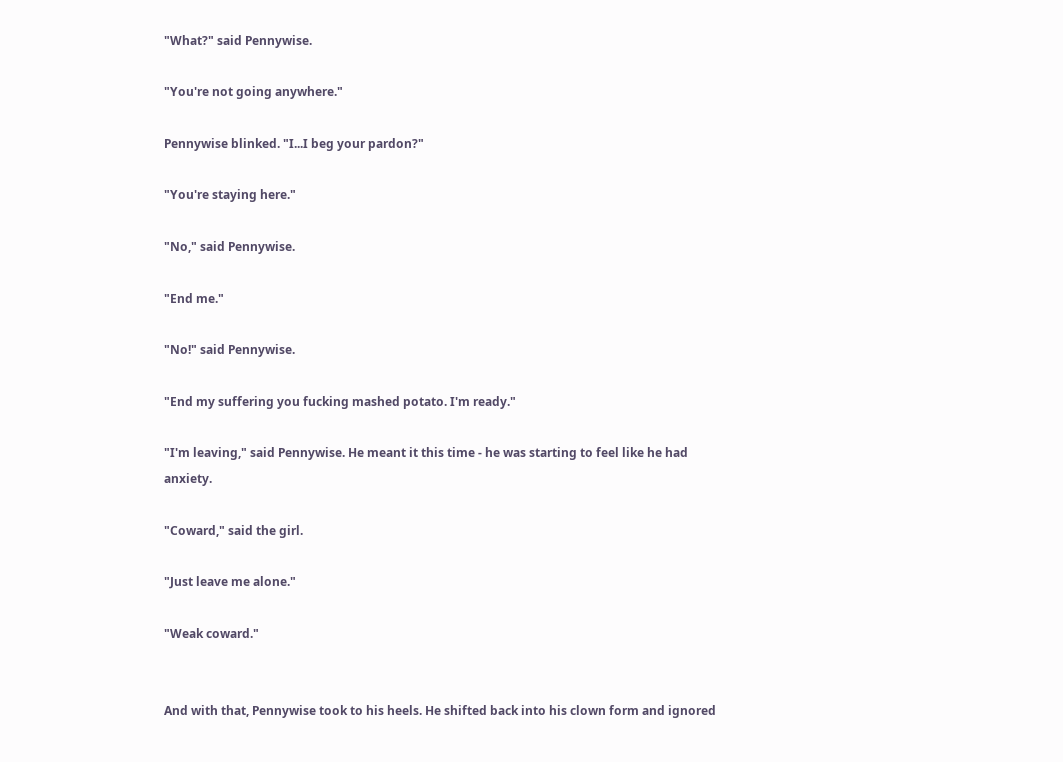"What?" said Pennywise.

"You're not going anywhere."

Pennywise blinked. "I...I beg your pardon?"

"You're staying here."

"No," said Pennywise.

"End me."

"No!" said Pennywise.

"End my suffering you fucking mashed potato. I'm ready."

"I'm leaving," said Pennywise. He meant it this time - he was starting to feel like he had anxiety.

"Coward," said the girl.

"Just leave me alone."

"Weak coward."


And with that, Pennywise took to his heels. He shifted back into his clown form and ignored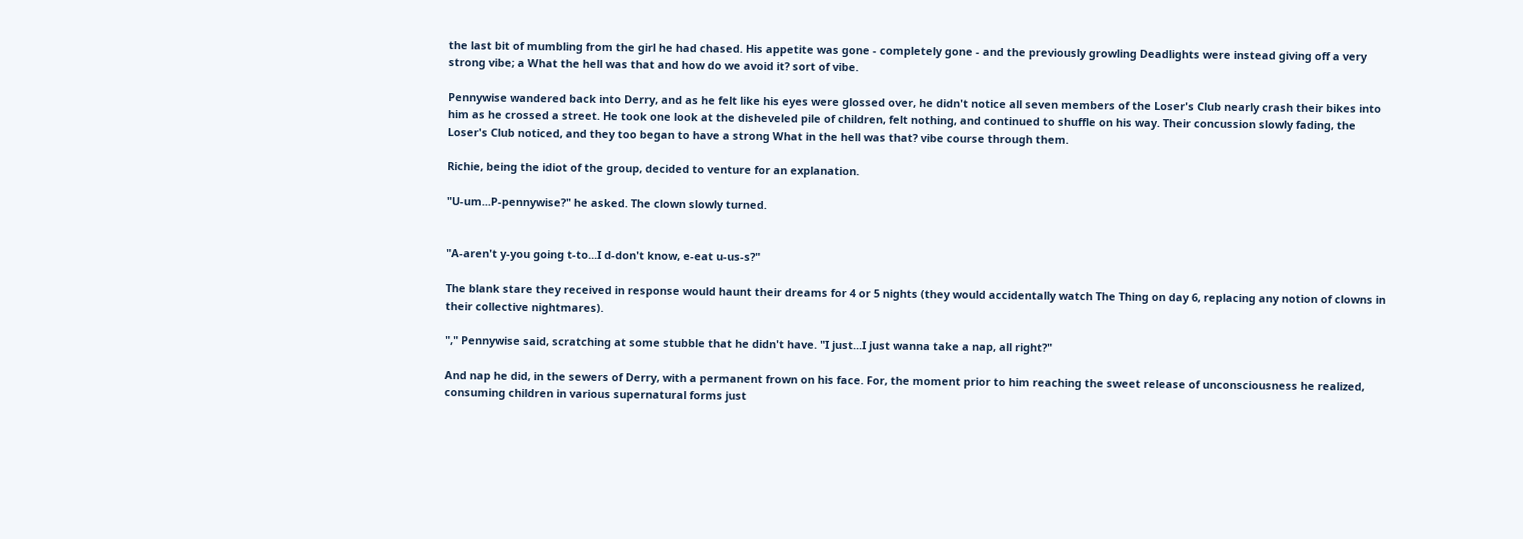the last bit of mumbling from the girl he had chased. His appetite was gone - completely gone - and the previously growling Deadlights were instead giving off a very strong vibe; a What the hell was that and how do we avoid it? sort of vibe.

Pennywise wandered back into Derry, and as he felt like his eyes were glossed over, he didn't notice all seven members of the Loser's Club nearly crash their bikes into him as he crossed a street. He took one look at the disheveled pile of children, felt nothing, and continued to shuffle on his way. Their concussion slowly fading, the Loser's Club noticed, and they too began to have a strong What in the hell was that? vibe course through them.

Richie, being the idiot of the group, decided to venture for an explanation.

"U-um...P-pennywise?" he asked. The clown slowly turned.


"A-aren't y-you going t-to...I d-don't know, e-eat u-us-s?"

The blank stare they received in response would haunt their dreams for 4 or 5 nights (they would accidentally watch The Thing on day 6, replacing any notion of clowns in their collective nightmares).

"," Pennywise said, scratching at some stubble that he didn't have. "I just...I just wanna take a nap, all right?"

And nap he did, in the sewers of Derry, with a permanent frown on his face. For, the moment prior to him reaching the sweet release of unconsciousness he realized, consuming children in various supernatural forms just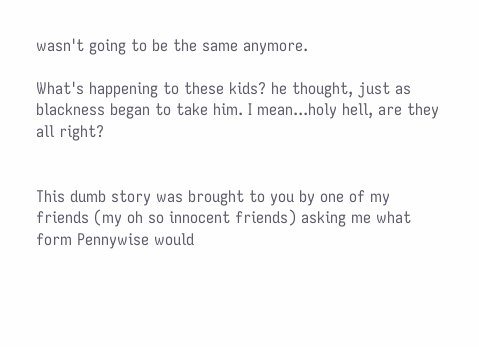wasn't going to be the same anymore.

What's happening to these kids? he thought, just as blackness began to take him. I mean...holy hell, are they all right?


This dumb story was brought to you by one of my friends (my oh so innocent friends) asking me what form Pennywise would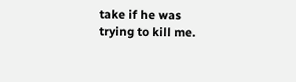take if he was trying to kill me.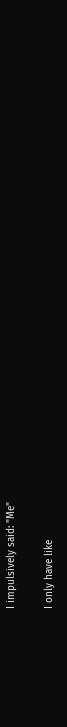I impulsively said: "Me"

I only have like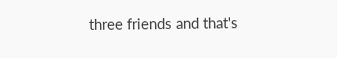three friends and that's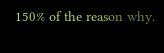150% of the reason why.